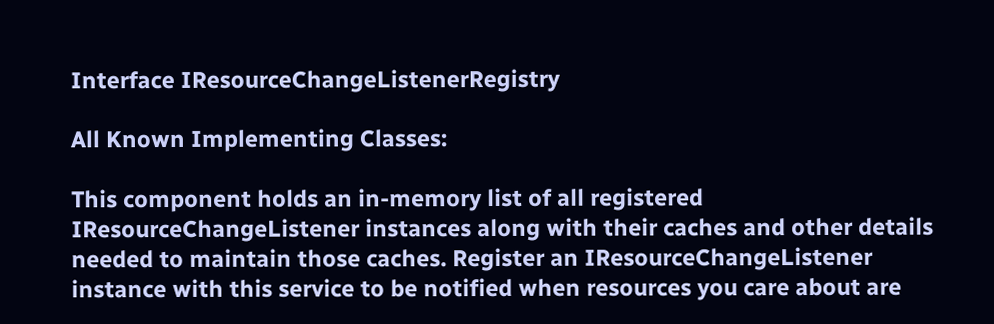Interface IResourceChangeListenerRegistry

All Known Implementing Classes:

This component holds an in-memory list of all registered IResourceChangeListener instances along with their caches and other details needed to maintain those caches. Register an IResourceChangeListener instance with this service to be notified when resources you care about are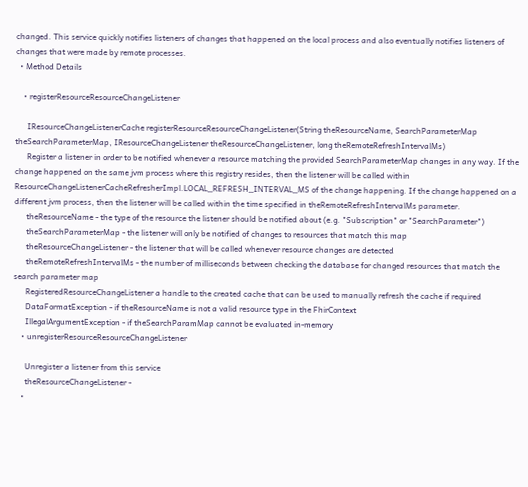changed. This service quickly notifies listeners of changes that happened on the local process and also eventually notifies listeners of changes that were made by remote processes.
  • Method Details

    • registerResourceResourceChangeListener

      IResourceChangeListenerCache registerResourceResourceChangeListener(String theResourceName, SearchParameterMap theSearchParameterMap, IResourceChangeListener theResourceChangeListener, long theRemoteRefreshIntervalMs)
      Register a listener in order to be notified whenever a resource matching the provided SearchParameterMap changes in any way. If the change happened on the same jvm process where this registry resides, then the listener will be called within ResourceChangeListenerCacheRefresherImpl.LOCAL_REFRESH_INTERVAL_MS of the change happening. If the change happened on a different jvm process, then the listener will be called within the time specified in theRemoteRefreshIntervalMs parameter.
      theResourceName - the type of the resource the listener should be notified about (e.g. "Subscription" or "SearchParameter")
      theSearchParameterMap - the listener will only be notified of changes to resources that match this map
      theResourceChangeListener - the listener that will be called whenever resource changes are detected
      theRemoteRefreshIntervalMs - the number of milliseconds between checking the database for changed resources that match the search parameter map
      RegisteredResourceChangeListener a handle to the created cache that can be used to manually refresh the cache if required
      DataFormatException - if theResourceName is not a valid resource type in the FhirContext
      IllegalArgumentException - if theSearchParamMap cannot be evaluated in-memory
    • unregisterResourceResourceChangeListener

      Unregister a listener from this service
      theResourceChangeListener -
    •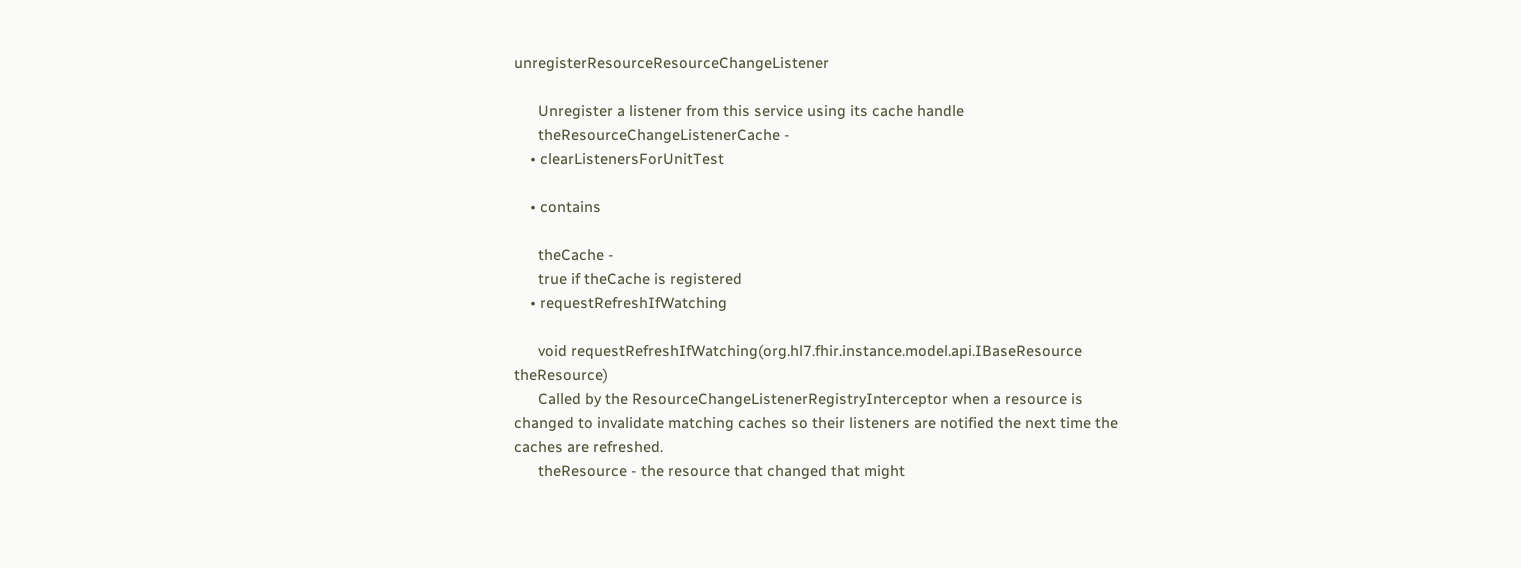unregisterResourceResourceChangeListener

      Unregister a listener from this service using its cache handle
      theResourceChangeListenerCache -
    • clearListenersForUnitTest

    • contains

      theCache -
      true if theCache is registered
    • requestRefreshIfWatching

      void requestRefreshIfWatching(org.hl7.fhir.instance.model.api.IBaseResource theResource)
      Called by the ResourceChangeListenerRegistryInterceptor when a resource is changed to invalidate matching caches so their listeners are notified the next time the caches are refreshed.
      theResource - the resource that changed that might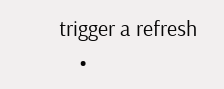trigger a refresh
    •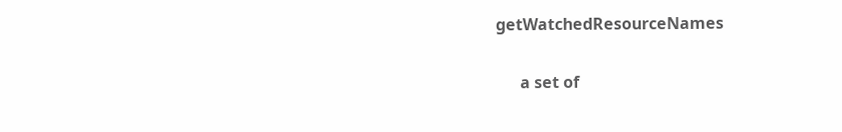getWatchedResourceNames

      a set of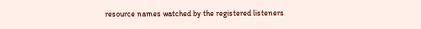resource names watched by the registered listeners